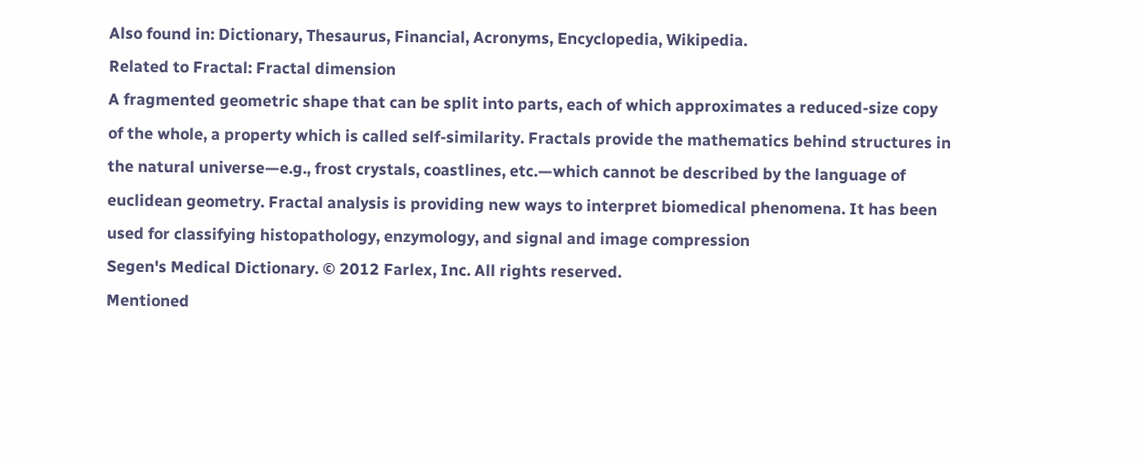Also found in: Dictionary, Thesaurus, Financial, Acronyms, Encyclopedia, Wikipedia.
Related to Fractal: Fractal dimension
A fragmented geometric shape that can be split into parts, each of which approximates a reduced-size copy of the whole, a property which is called self-similarity. Fractals provide the mathematics behind structures in the natural universe—e.g., frost crystals, coastlines, etc.—which cannot be described by the language of euclidean geometry. Fractal analysis is providing new ways to interpret biomedical phenomena. It has been used for classifying histopathology, enzymology, and signal and image compression
Segen's Medical Dictionary. © 2012 Farlex, Inc. All rights reserved.
Mentioned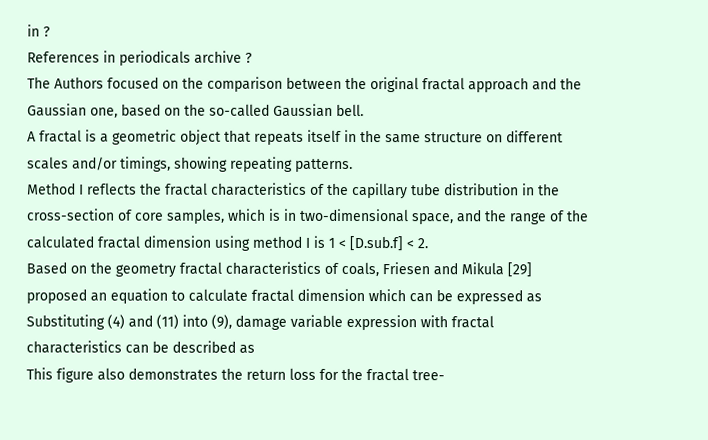in ?
References in periodicals archive ?
The Authors focused on the comparison between the original fractal approach and the Gaussian one, based on the so-called Gaussian bell.
A fractal is a geometric object that repeats itself in the same structure on different scales and/or timings, showing repeating patterns.
Method I reflects the fractal characteristics of the capillary tube distribution in the cross-section of core samples, which is in two-dimensional space, and the range of the calculated fractal dimension using method I is 1 < [D.sub.f] < 2.
Based on the geometry fractal characteristics of coals, Friesen and Mikula [29] proposed an equation to calculate fractal dimension which can be expressed as
Substituting (4) and (11) into (9), damage variable expression with fractal characteristics can be described as
This figure also demonstrates the return loss for the fractal tree-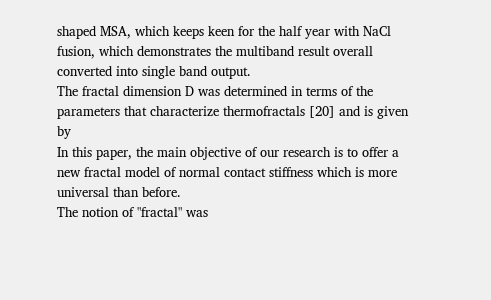shaped MSA, which keeps keen for the half year with NaCl fusion, which demonstrates the multiband result overall converted into single band output.
The fractal dimension D was determined in terms of the parameters that characterize thermofractals [20] and is given by
In this paper, the main objective of our research is to offer a new fractal model of normal contact stiffness which is more universal than before.
The notion of "fractal" was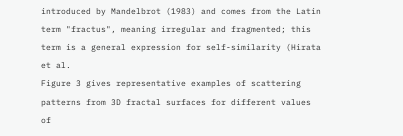introduced by Mandelbrot (1983) and comes from the Latin term "fractus", meaning irregular and fragmented; this term is a general expression for self-similarity (Hirata et al.
Figure 3 gives representative examples of scattering patterns from 3D fractal surfaces for different values of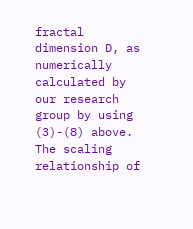fractal dimension D, as numerically calculated by our research group by using (3)-(8) above.
The scaling relationship of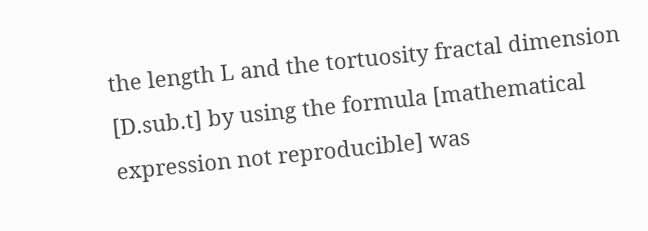the length L and the tortuosity fractal dimension [D.sub.t] by using the formula [mathematical expression not reproducible] was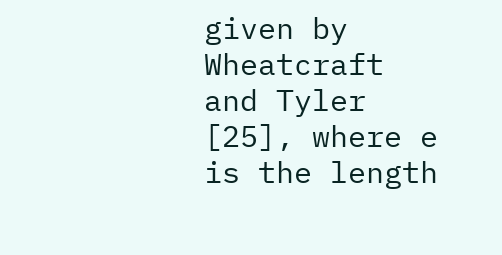given by Wheatcraft and Tyler [25], where e is the length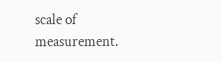scale of measurement.